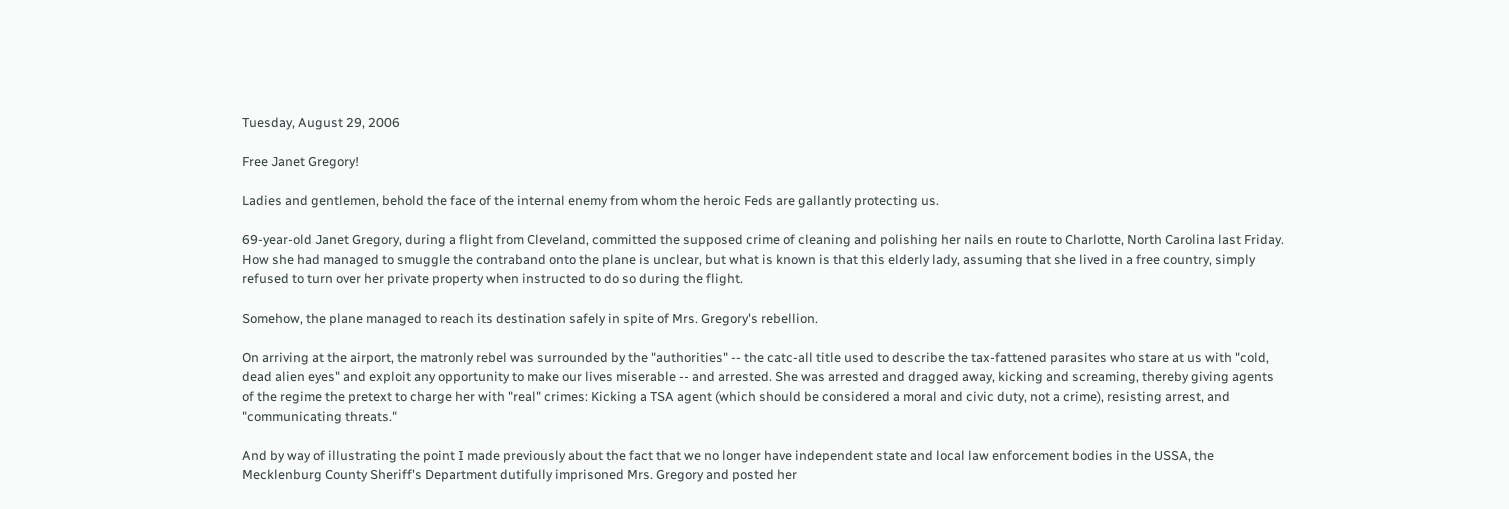Tuesday, August 29, 2006

Free Janet Gregory!

Ladies and gentlemen, behold the face of the internal enemy from whom the heroic Feds are gallantly protecting us.

69-year-old Janet Gregory, during a flight from Cleveland, committed the supposed crime of cleaning and polishing her nails en route to Charlotte, North Carolina last Friday. How she had managed to smuggle the contraband onto the plane is unclear, but what is known is that this elderly lady, assuming that she lived in a free country, simply refused to turn over her private property when instructed to do so during the flight.

Somehow, the plane managed to reach its destination safely in spite of Mrs. Gregory's rebellion.

On arriving at the airport, the matronly rebel was surrounded by the "authorities" -- the catc-all title used to describe the tax-fattened parasites who stare at us with "cold, dead alien eyes" and exploit any opportunity to make our lives miserable -- and arrested. She was arrested and dragged away, kicking and screaming, thereby giving agents of the regime the pretext to charge her with "real" crimes: Kicking a TSA agent (which should be considered a moral and civic duty, not a crime), resisting arrest, and "communicating threats."

And by way of illustrating the point I made previously about the fact that we no longer have independent state and local law enforcement bodies in the USSA, the Mecklenburg County Sheriff's Department dutifully imprisoned Mrs. Gregory and posted her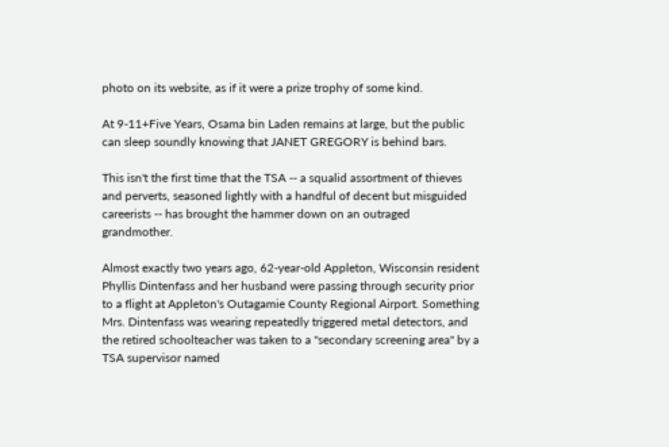photo on its website, as if it were a prize trophy of some kind.

At 9-11+Five Years, Osama bin Laden remains at large, but the public can sleep soundly knowing that JANET GREGORY is behind bars.

This isn't the first time that the TSA -- a squalid assortment of thieves and perverts, seasoned lightly with a handful of decent but misguided careerists -- has brought the hammer down on an outraged grandmother.

Almost exactly two years ago, 62-year-old Appleton, Wisconsin resident Phyllis Dintenfass and her husband were passing through security prior to a flight at Appleton's Outagamie County Regional Airport. Something Mrs. Dintenfass was wearing repeatedly triggered metal detectors, and the retired schoolteacher was taken to a "secondary screening area" by a TSA supervisor named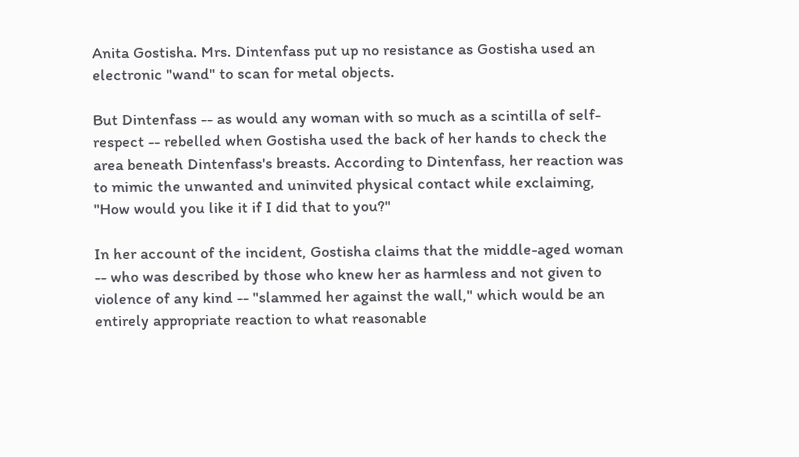Anita Gostisha. Mrs. Dintenfass put up no resistance as Gostisha used an electronic "wand" to scan for metal objects.

But Dintenfass -- as would any woman with so much as a scintilla of self-respect -- rebelled when Gostisha used the back of her hands to check the area beneath Dintenfass's breasts. According to Dintenfass, her reaction was to mimic the unwanted and uninvited physical contact while exclaiming, "How would you like it if I did that to you?"

In her account of the incident, Gostisha claims that the middle-aged woman -- who was described by those who knew her as harmless and not given to violence of any kind -- "slammed her against the wall," which would be an entirely appropriate reaction to what reasonable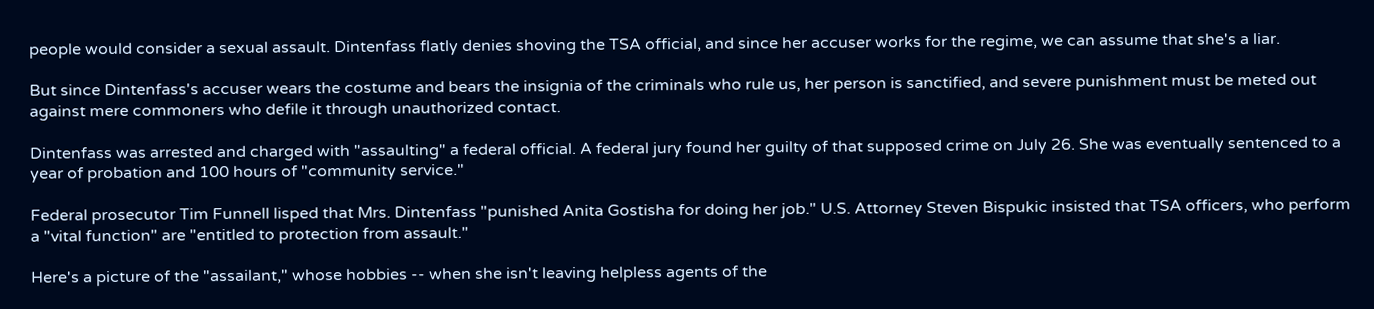people would consider a sexual assault. Dintenfass flatly denies shoving the TSA official, and since her accuser works for the regime, we can assume that she's a liar.

But since Dintenfass's accuser wears the costume and bears the insignia of the criminals who rule us, her person is sanctified, and severe punishment must be meted out against mere commoners who defile it through unauthorized contact.

Dintenfass was arrested and charged with "assaulting" a federal official. A federal jury found her guilty of that supposed crime on July 26. She was eventually sentenced to a year of probation and 100 hours of "community service."

Federal prosecutor Tim Funnell lisped that Mrs. Dintenfass "punished Anita Gostisha for doing her job." U.S. Attorney Steven Bispukic insisted that TSA officers, who perform a "vital function" are "entitled to protection from assault."

Here's a picture of the "assailant," whose hobbies -- when she isn't leaving helpless agents of the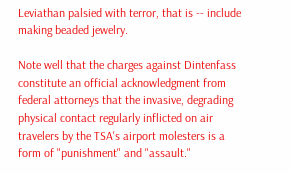Leviathan palsied with terror, that is -- include making beaded jewelry.

Note well that the charges against Dintenfass constitute an official acknowledgment from federal attorneys that the invasive, degrading physical contact regularly inflicted on air travelers by the TSA's airport molesters is a form of "punishment" and "assault."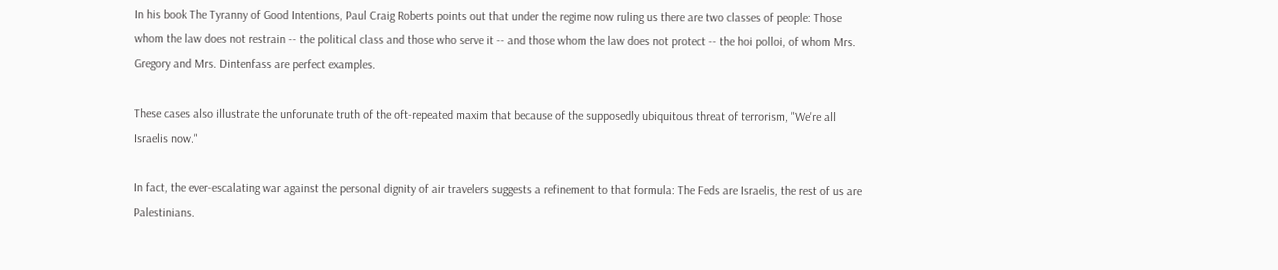In his book The Tyranny of Good Intentions, Paul Craig Roberts points out that under the regime now ruling us there are two classes of people: Those whom the law does not restrain -- the political class and those who serve it -- and those whom the law does not protect -- the hoi polloi, of whom Mrs. Gregory and Mrs. Dintenfass are perfect examples.

These cases also illustrate the unforunate truth of the oft-repeated maxim that because of the supposedly ubiquitous threat of terrorism, "We're all Israelis now."

In fact, the ever-escalating war against the personal dignity of air travelers suggests a refinement to that formula: The Feds are Israelis, the rest of us are Palestinians.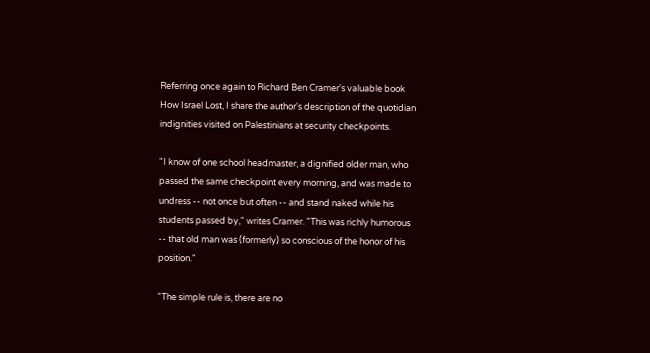Referring once again to Richard Ben Cramer's valuable book How Israel Lost, I share the author's description of the quotidian indignities visited on Palestinians at security checkpoints.

"I know of one school headmaster, a dignified older man, who passed the same checkpoint every morning, and was made to undress -- not once but often -- and stand naked while his students passed by," writes Cramer. "This was richly humorous -- that old man was (formerly) so conscious of the honor of his position."

"The simple rule is, there are no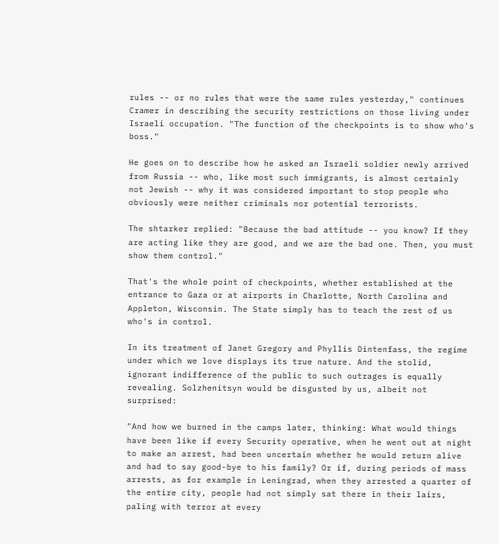rules -- or no rules that were the same rules yesterday," continues Cramer in describing the security restrictions on those living under Israeli occupation. "The function of the checkpoints is to show who's boss."

He goes on to describe how he asked an Israeli soldier newly arrived from Russia -- who, like most such immigrants, is almost certainly not Jewish -- why it was considered important to stop people who obviously were neither criminals nor potential terrorists.

The shtarker replied: "Because the bad attitude -- you know? If they are acting like they are good, and we are the bad one. Then, you must show them control."

That's the whole point of checkpoints, whether established at the entrance to Gaza or at airports in Charlotte, North Carolina and Appleton, Wisconsin. The State simply has to teach the rest of us who's in control.

In its treatment of Janet Gregory and Phyllis Dintenfass, the regime under which we love displays its true nature. And the stolid, ignorant indifference of the public to such outrages is equally revealing. Solzhenitsyn would be disgusted by us, albeit not surprised:

"And how we burned in the camps later, thinking: What would things have been like if every Security operative, when he went out at night to make an arrest, had been uncertain whether he would return alive and had to say good-bye to his family? Or if, during periods of mass arrests, as for example in Leningrad, when they arrested a quarter of the entire city, people had not simply sat there in their lairs, paling with terror at every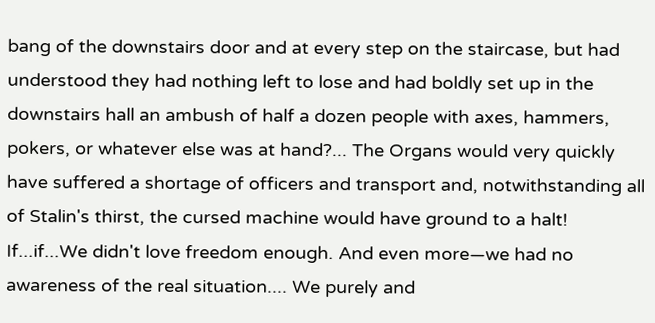bang of the downstairs door and at every step on the staircase, but had understood they had nothing left to lose and had boldly set up in the downstairs hall an ambush of half a dozen people with axes, hammers, pokers, or whatever else was at hand?... The Organs would very quickly have suffered a shortage of officers and transport and, notwithstanding all of Stalin's thirst, the cursed machine would have ground to a halt! If...if...We didn't love freedom enough. And even more—we had no awareness of the real situation.... We purely and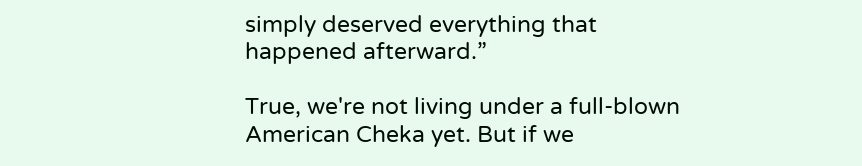simply deserved everything that happened afterward.”

True, we're not living under a full-blown American Cheka yet. But if we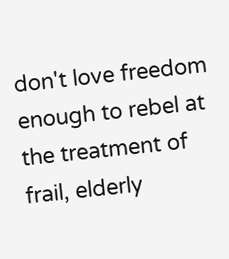don't love freedom enough to rebel at the treatment of frail, elderly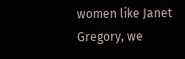women like Janet Gregory, we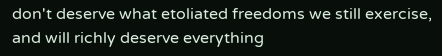don't deserve what etoliated freedoms we still exercise, and will richly deserve everything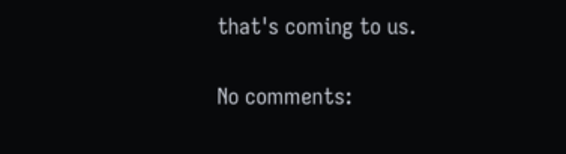that's coming to us.

No comments: